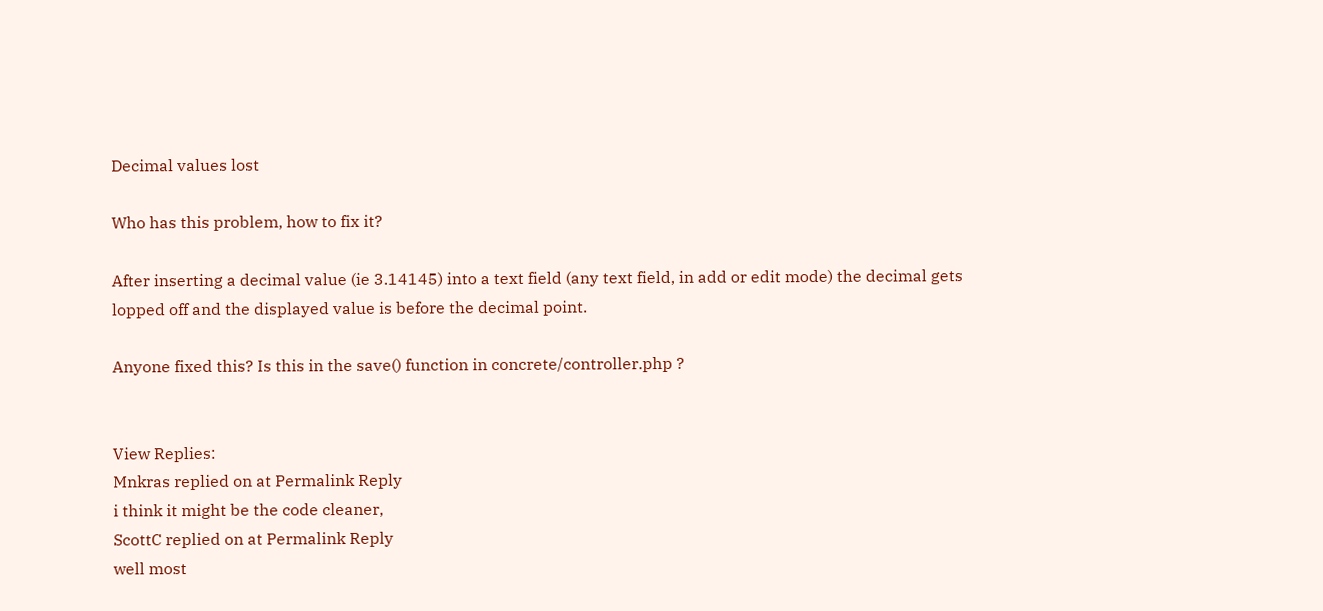Decimal values lost

Who has this problem, how to fix it?

After inserting a decimal value (ie 3.14145) into a text field (any text field, in add or edit mode) the decimal gets lopped off and the displayed value is before the decimal point.

Anyone fixed this? Is this in the save() function in concrete/controller.php ?


View Replies:
Mnkras replied on at Permalink Reply
i think it might be the code cleaner,
ScottC replied on at Permalink Reply
well most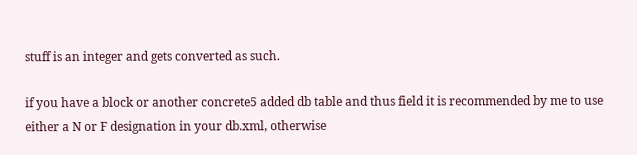stuff is an integer and gets converted as such.

if you have a block or another concrete5 added db table and thus field it is recommended by me to use either a N or F designation in your db.xml, otherwise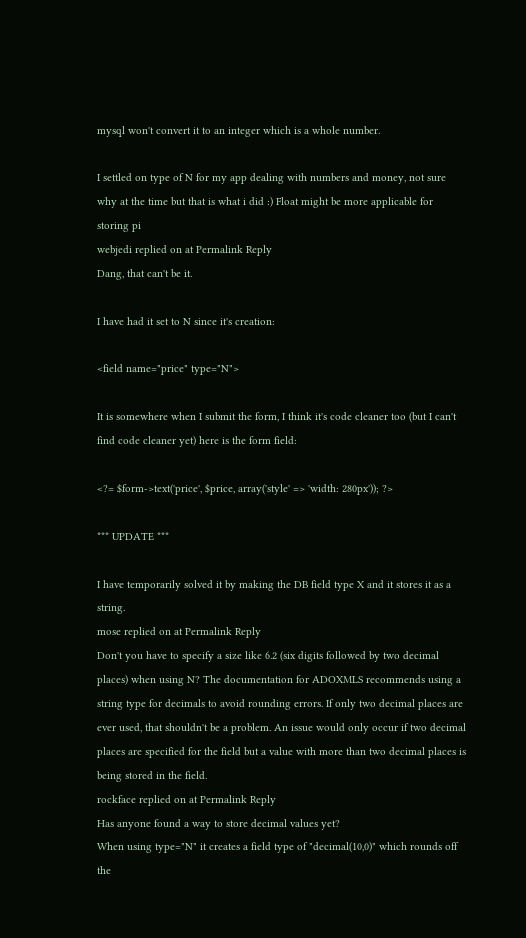mysql won't convert it to an integer which is a whole number.

I settled on type of N for my app dealing with numbers and money, not sure why at the time but that is what i did :) Float might be more applicable for storing pi
webjedi replied on at Permalink Reply
Dang, that can't be it.

I have had it set to N since it's creation:

<field name="price" type="N">

It is somewhere when I submit the form, I think it's code cleaner too (but I can't find code cleaner yet) here is the form field:

<?= $form->text('price', $price, array('style' => 'width: 280px')); ?>

*** UPDATE ***

I have temporarily solved it by making the DB field type X and it stores it as a string.
mose replied on at Permalink Reply
Don't you have to specify a size like 6.2 (six digits followed by two decimal places) when using N? The documentation for ADOXMLS recommends using a string type for decimals to avoid rounding errors. If only two decimal places are ever used, that shouldn't be a problem. An issue would only occur if two decimal places are specified for the field but a value with more than two decimal places is being stored in the field.
rockface replied on at Permalink Reply
Has anyone found a way to store decimal values yet?
When using type="N" it creates a field type of "decimal(10,0)" which rounds off the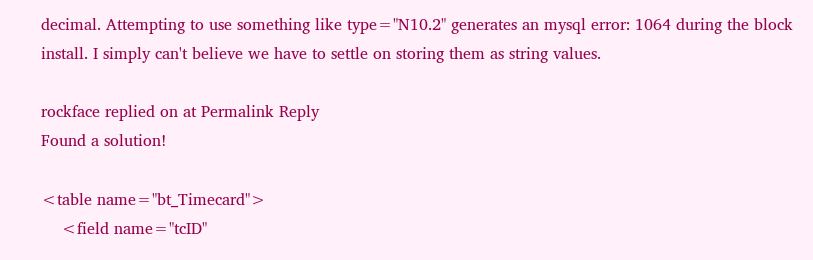decimal. Attempting to use something like type="N10.2" generates an mysql error: 1064 during the block install. I simply can't believe we have to settle on storing them as string values.

rockface replied on at Permalink Reply
Found a solution!

<table name="bt_Timecard">
    <field name="tcID"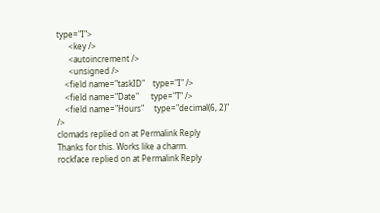type="I">
      <key />
      <autoincrement />
      <unsigned />
    <field name="taskID"    type="I" />
    <field name="Date"      type="T" />
    <field name="Hours"     type="decimal(6, 2)" />
clomads replied on at Permalink Reply
Thanks for this. Works like a charm.
rockface replied on at Permalink Reply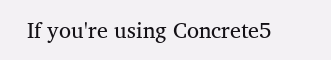If you're using Concrete5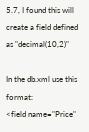5.7, I found this will create a field defined as "decimal(10,2)"

In the db.xml use this format:
<field name="Price"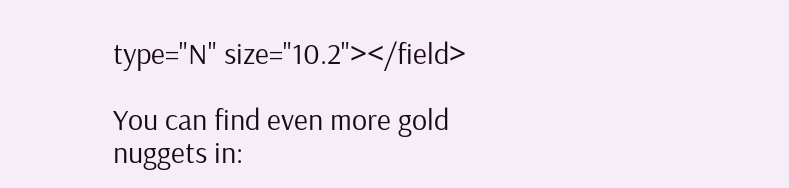type="N" size="10.2"></field>

You can find even more gold nuggets in: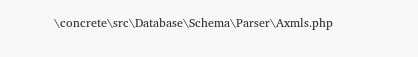\concrete\src\Database\Schema\Parser\Axmls.php